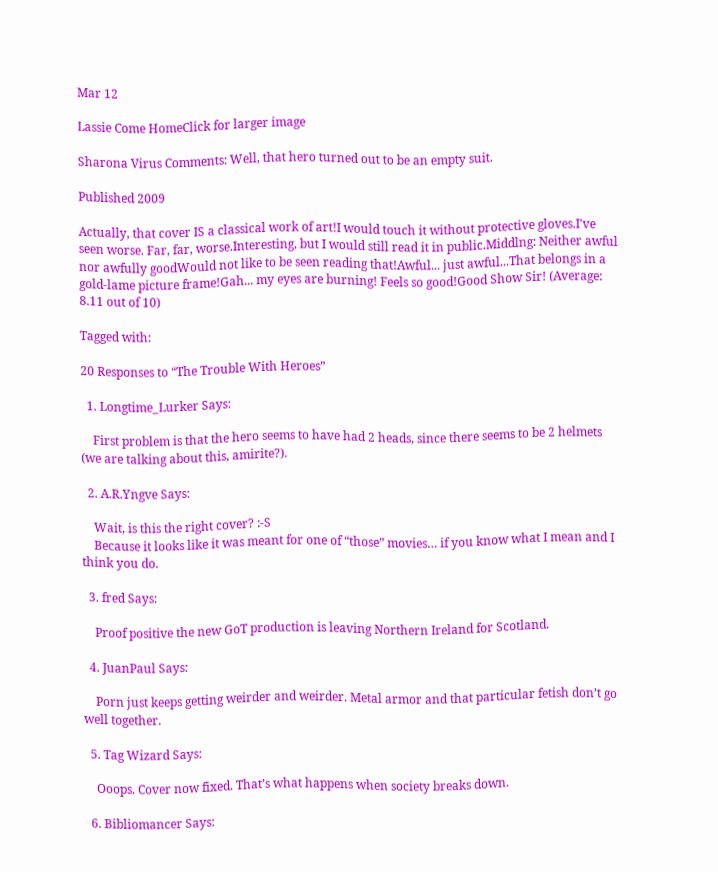Mar 12

Lassie Come HomeClick for larger image

Sharona Virus Comments: Well, that hero turned out to be an empty suit.

Published 2009

Actually, that cover IS a classical work of art!I would touch it without protective gloves.I've seen worse. Far, far, worse.Interesting, but I would still read it in public.Middlng: Neither awful nor awfully goodWould not like to be seen reading that!Awful... just awful...That belongs in a gold-lame picture frame!Gah... my eyes are burning! Feels so good!Good Show Sir! (Average: 8.11 out of 10)

Tagged with:

20 Responses to “The Trouble With Heroes”

  1. Longtime_Lurker Says:

    First problem is that the hero seems to have had 2 heads, since there seems to be 2 helmets (we are talking about this, amirite?).

  2. A.R.Yngve Says:

    Wait, is this the right cover? :-S
    Because it looks like it was meant for one of “those” movies… if you know what I mean and I think you do.

  3. fred Says:

    Proof positive the new GoT production is leaving Northern Ireland for Scotland.

  4. JuanPaul Says:

    Porn just keeps getting weirder and weirder. Metal armor and that particular fetish don’t go well together.

  5. Tag Wizard Says:

    Ooops. Cover now fixed. That’s what happens when society breaks down.

  6. Bibliomancer Says: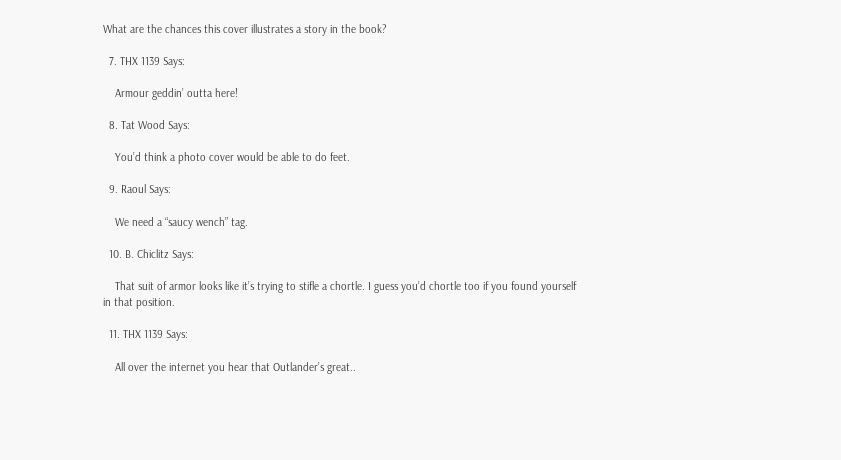What are the chances this cover illustrates a story in the book?

  7. THX 1139 Says:

    Armour geddin’ outta here!

  8. Tat Wood Says:

    You’d think a photo cover would be able to do feet.

  9. Raoul Says:

    We need a “saucy wench” tag.

  10. B. Chiclitz Says:

    That suit of armor looks like it’s trying to stifle a chortle. I guess you’d chortle too if you found yourself in that position.

  11. THX 1139 Says:

    All over the internet you hear that Outlander’s great..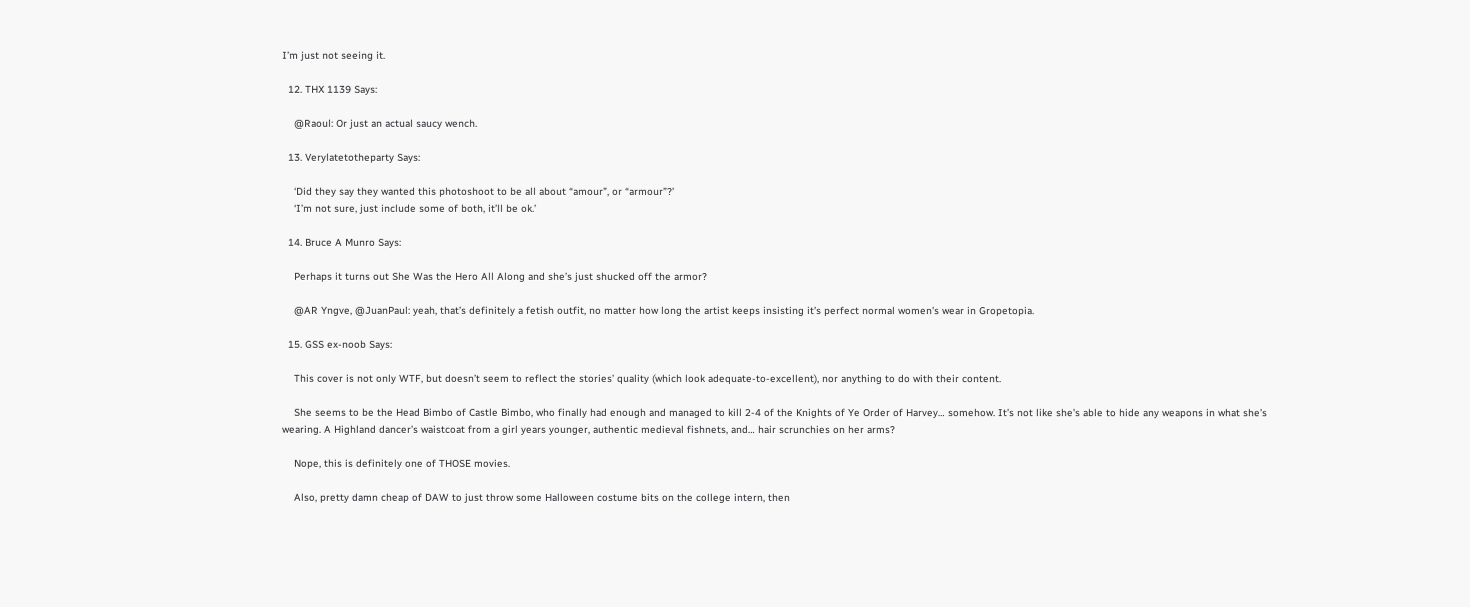I’m just not seeing it.

  12. THX 1139 Says:

    @Raoul: Or just an actual saucy wench.

  13. Verylatetotheparty Says:

    ‘Did they say they wanted this photoshoot to be all about “amour”, or “armour”?’
    ‘I’m not sure, just include some of both, it’ll be ok.’

  14. Bruce A Munro Says:

    Perhaps it turns out She Was the Hero All Along and she’s just shucked off the armor?

    @AR Yngve, @JuanPaul: yeah, that’s definitely a fetish outfit, no matter how long the artist keeps insisting it’s perfect normal women’s wear in Gropetopia.

  15. GSS ex-noob Says:

    This cover is not only WTF, but doesn’t seem to reflect the stories’ quality (which look adequate-to-excellent), nor anything to do with their content.

    She seems to be the Head Bimbo of Castle Bimbo, who finally had enough and managed to kill 2-4 of the Knights of Ye Order of Harvey… somehow. It’s not like she’s able to hide any weapons in what she’s wearing. A Highland dancer’s waistcoat from a girl years younger, authentic medieval fishnets, and… hair scrunchies on her arms?

    Nope, this is definitely one of THOSE movies.

    Also, pretty damn cheap of DAW to just throw some Halloween costume bits on the college intern, then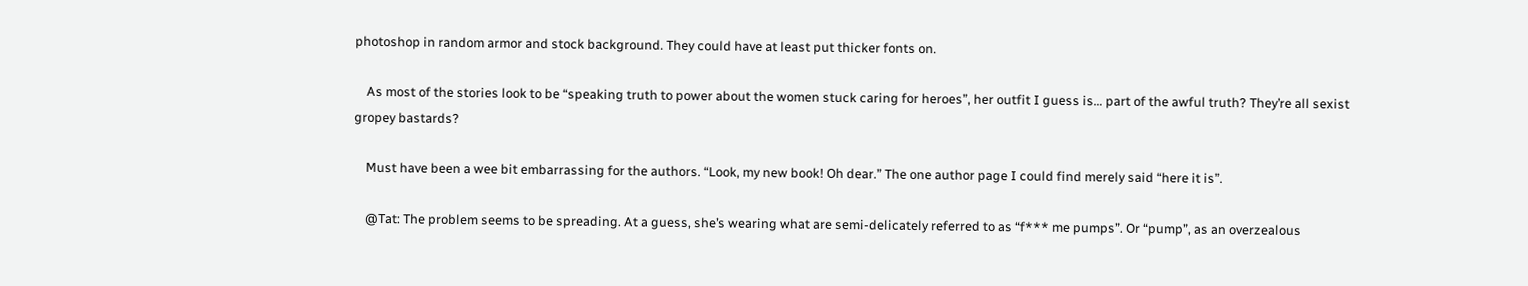photoshop in random armor and stock background. They could have at least put thicker fonts on.

    As most of the stories look to be “speaking truth to power about the women stuck caring for heroes”, her outfit I guess is… part of the awful truth? They’re all sexist gropey bastards?

    Must have been a wee bit embarrassing for the authors. “Look, my new book! Oh dear.” The one author page I could find merely said “here it is”.

    @Tat: The problem seems to be spreading. At a guess, she’s wearing what are semi-delicately referred to as “f*** me pumps”. Or “pump”, as an overzealous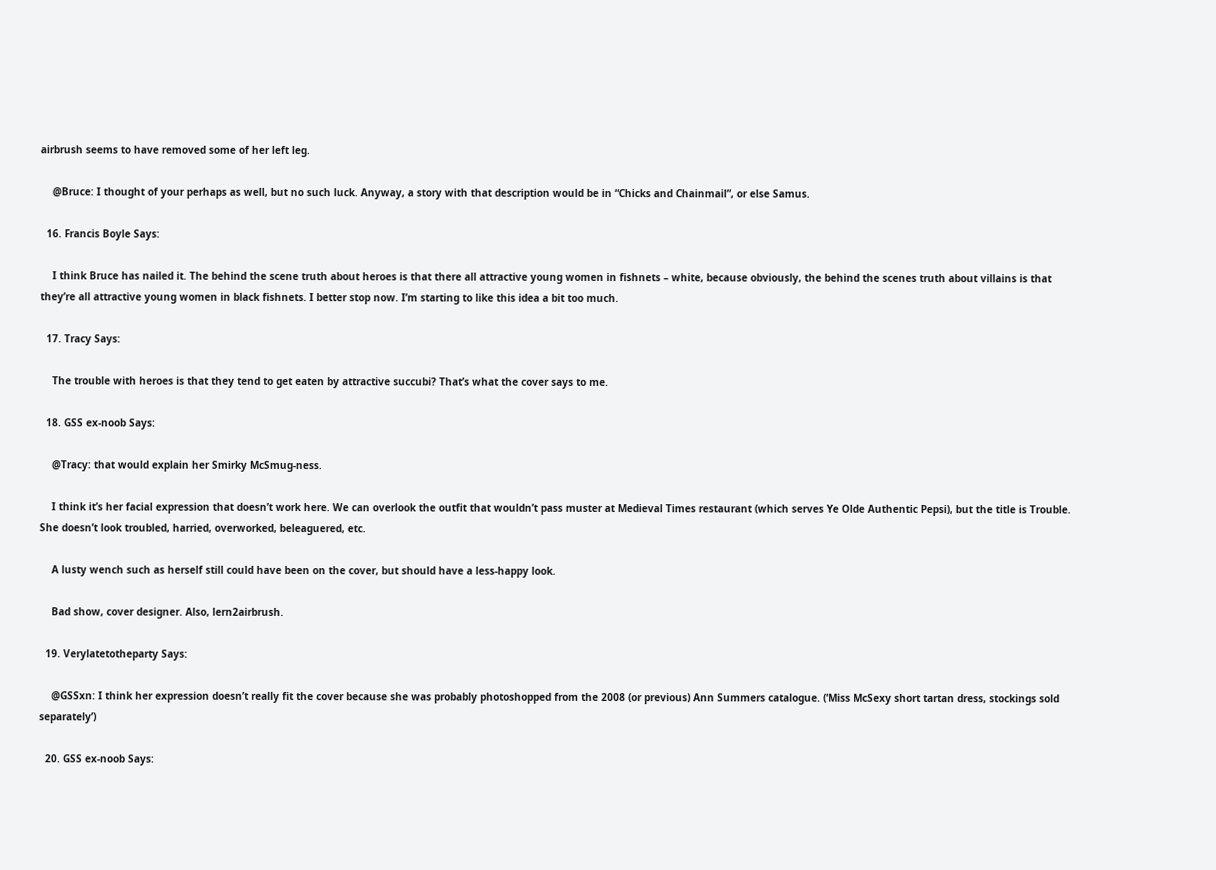airbrush seems to have removed some of her left leg.

    @Bruce: I thought of your perhaps as well, but no such luck. Anyway, a story with that description would be in “Chicks and Chainmail”, or else Samus.

  16. Francis Boyle Says:

    I think Bruce has nailed it. The behind the scene truth about heroes is that there all attractive young women in fishnets – white, because obviously, the behind the scenes truth about villains is that they’re all attractive young women in black fishnets. I better stop now. I’m starting to like this idea a bit too much.

  17. Tracy Says:

    The trouble with heroes is that they tend to get eaten by attractive succubi? That’s what the cover says to me.

  18. GSS ex-noob Says:

    @Tracy: that would explain her Smirky McSmug-ness.

    I think it’s her facial expression that doesn’t work here. We can overlook the outfit that wouldn’t pass muster at Medieval Times restaurant (which serves Ye Olde Authentic Pepsi), but the title is Trouble. She doesn’t look troubled, harried, overworked, beleaguered, etc.

    A lusty wench such as herself still could have been on the cover, but should have a less-happy look.

    Bad show, cover designer. Also, lern2airbrush.

  19. Verylatetotheparty Says:

    @GSSxn: I think her expression doesn’t really fit the cover because she was probably photoshopped from the 2008 (or previous) Ann Summers catalogue. (‘Miss McSexy short tartan dress, stockings sold separately’)

  20. GSS ex-noob Says: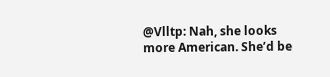@Vlltp: Nah, she looks more American. She’d be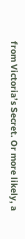from Victoria’s Secret. Or more likely, a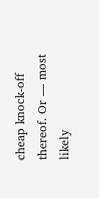cheap knock-off thereof. Or — most likely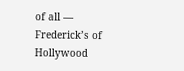of all — Frederick’s of Hollywood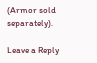(Armor sold separately).

Leave a Reply